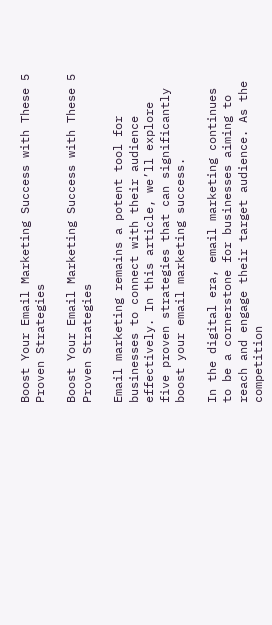Boost Your Email Marketing Success with These 5 Proven Strategies

Boost Your Email Marketing Success with These 5 Proven Strategies

Email marketing remains a potent tool for businesses to connect with their audience effectively. In this article, we’ll explore five proven strategies that can significantly boost your email marketing success.

In the digital era, email marketing continues to be a cornerstone for businesses aiming to reach and engage their target audience. As the competition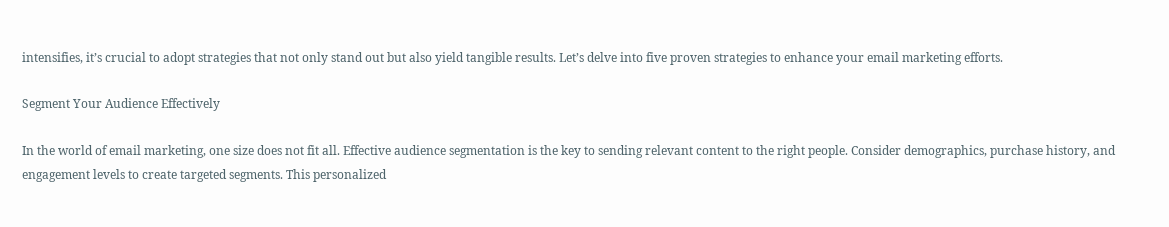intensifies, it’s crucial to adopt strategies that not only stand out but also yield tangible results. Let’s delve into five proven strategies to enhance your email marketing efforts.

Segment Your Audience Effectively

In the world of email marketing, one size does not fit all. Effective audience segmentation is the key to sending relevant content to the right people. Consider demographics, purchase history, and engagement levels to create targeted segments. This personalized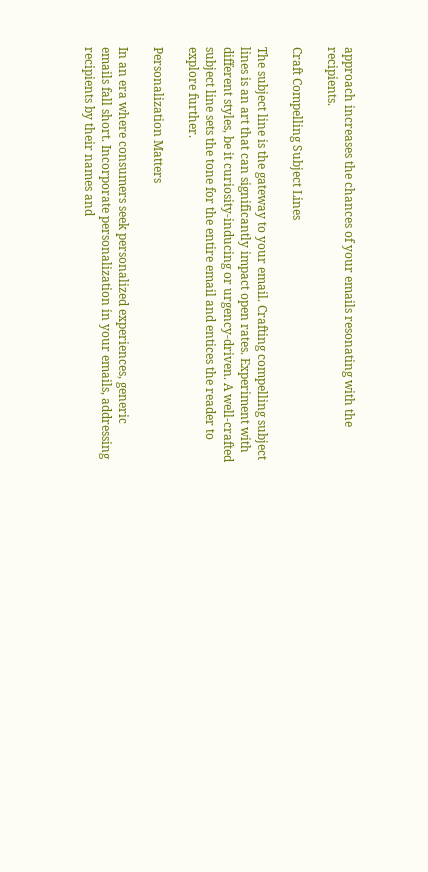approach increases the chances of your emails resonating with the recipients.

Craft Compelling Subject Lines

The subject line is the gateway to your email. Crafting compelling subject lines is an art that can significantly impact open rates. Experiment with different styles, be it curiosity-inducing or urgency-driven. A well-crafted subject line sets the tone for the entire email and entices the reader to explore further.

Personalization Matters

In an era where consumers seek personalized experiences, generic emails fall short. Incorporate personalization in your emails, addressing recipients by their names and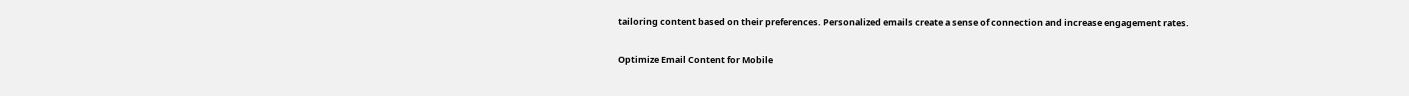tailoring content based on their preferences. Personalized emails create a sense of connection and increase engagement rates.

Optimize Email Content for Mobile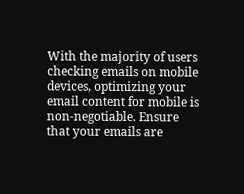With the majority of users checking emails on mobile devices, optimizing your email content for mobile is non-negotiable. Ensure that your emails are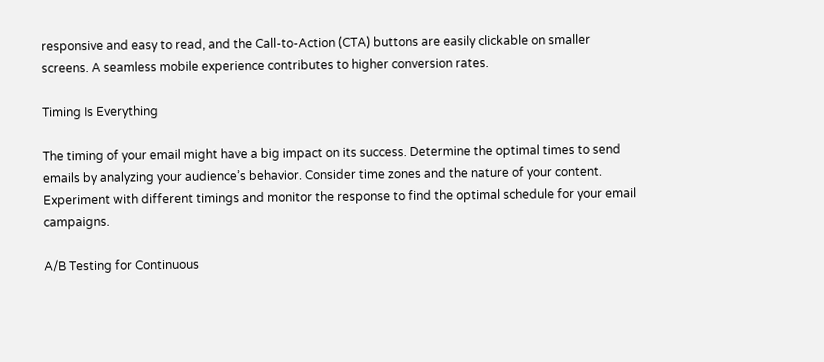responsive and easy to read, and the Call-to-Action (CTA) buttons are easily clickable on smaller screens. A seamless mobile experience contributes to higher conversion rates.

Timing Is Everything

The timing of your email might have a big impact on its success. Determine the optimal times to send emails by analyzing your audience’s behavior. Consider time zones and the nature of your content. Experiment with different timings and monitor the response to find the optimal schedule for your email campaigns.

A/B Testing for Continuous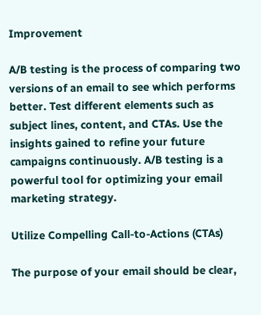Improvement

A/B testing is the process of comparing two versions of an email to see which performs better. Test different elements such as subject lines, content, and CTAs. Use the insights gained to refine your future campaigns continuously. A/B testing is a powerful tool for optimizing your email marketing strategy.

Utilize Compelling Call-to-Actions (CTAs)

The purpose of your email should be clear,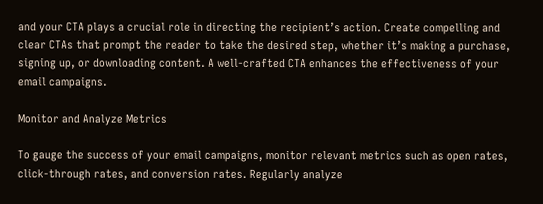and your CTA plays a crucial role in directing the recipient’s action. Create compelling and clear CTAs that prompt the reader to take the desired step, whether it’s making a purchase, signing up, or downloading content. A well-crafted CTA enhances the effectiveness of your email campaigns.

Monitor and Analyze Metrics

To gauge the success of your email campaigns, monitor relevant metrics such as open rates, click-through rates, and conversion rates. Regularly analyze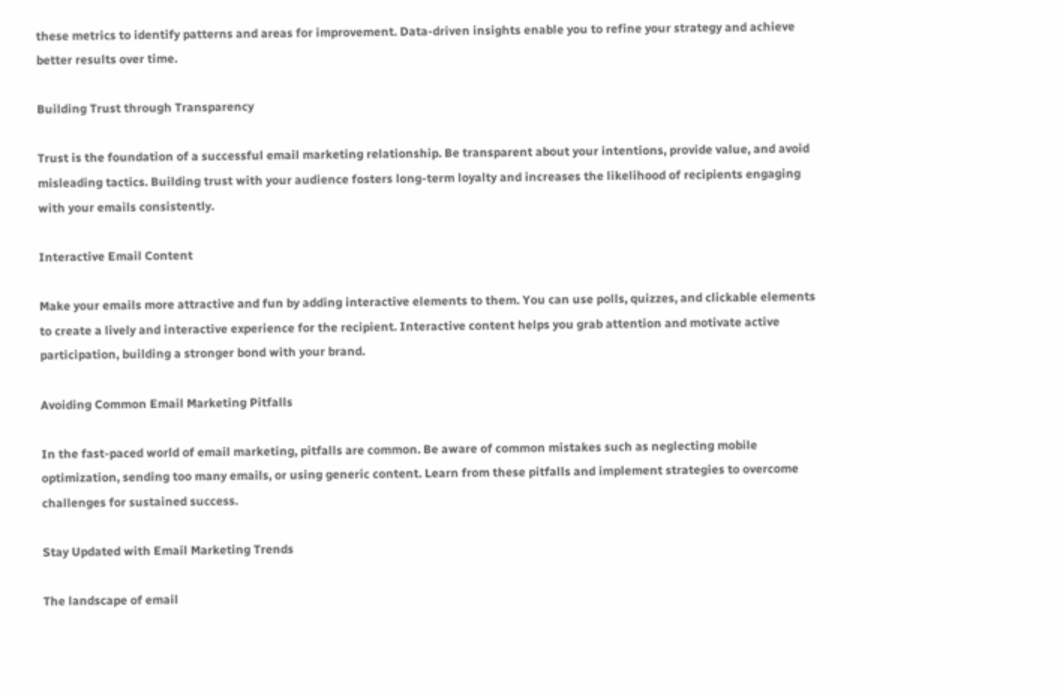these metrics to identify patterns and areas for improvement. Data-driven insights enable you to refine your strategy and achieve better results over time.

Building Trust through Transparency

Trust is the foundation of a successful email marketing relationship. Be transparent about your intentions, provide value, and avoid misleading tactics. Building trust with your audience fosters long-term loyalty and increases the likelihood of recipients engaging with your emails consistently.

Interactive Email Content

Make your emails more attractive and fun by adding interactive elements to them. You can use polls, quizzes, and clickable elements to create a lively and interactive experience for the recipient. Interactive content helps you grab attention and motivate active participation, building a stronger bond with your brand.

Avoiding Common Email Marketing Pitfalls

In the fast-paced world of email marketing, pitfalls are common. Be aware of common mistakes such as neglecting mobile optimization, sending too many emails, or using generic content. Learn from these pitfalls and implement strategies to overcome challenges for sustained success.

Stay Updated with Email Marketing Trends

The landscape of email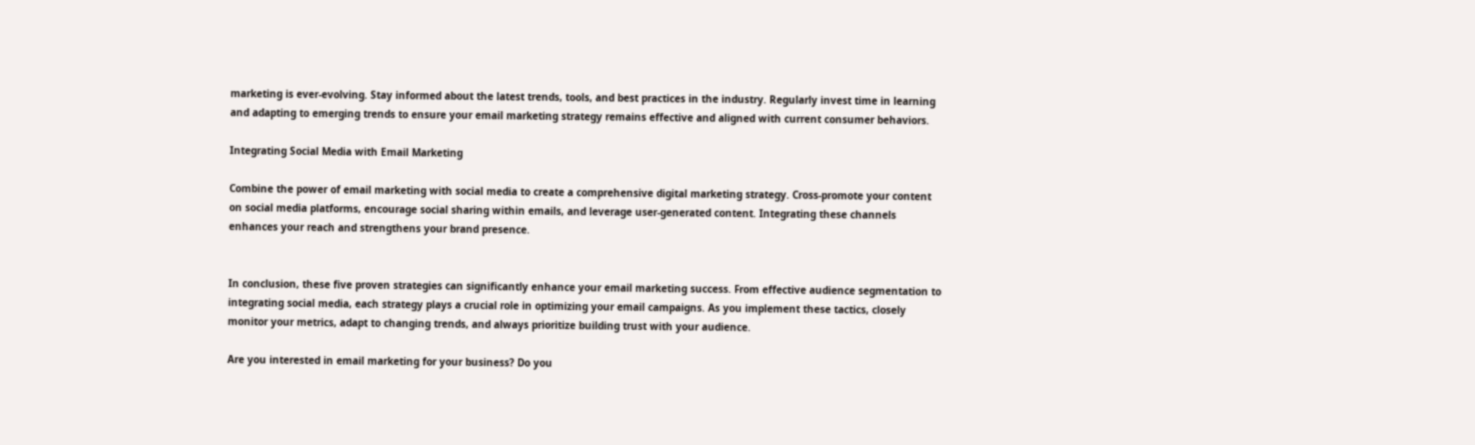marketing is ever-evolving. Stay informed about the latest trends, tools, and best practices in the industry. Regularly invest time in learning and adapting to emerging trends to ensure your email marketing strategy remains effective and aligned with current consumer behaviors.

Integrating Social Media with Email Marketing

Combine the power of email marketing with social media to create a comprehensive digital marketing strategy. Cross-promote your content on social media platforms, encourage social sharing within emails, and leverage user-generated content. Integrating these channels enhances your reach and strengthens your brand presence.


In conclusion, these five proven strategies can significantly enhance your email marketing success. From effective audience segmentation to integrating social media, each strategy plays a crucial role in optimizing your email campaigns. As you implement these tactics, closely monitor your metrics, adapt to changing trends, and always prioritize building trust with your audience.

Are you interested in email marketing for your business? Do you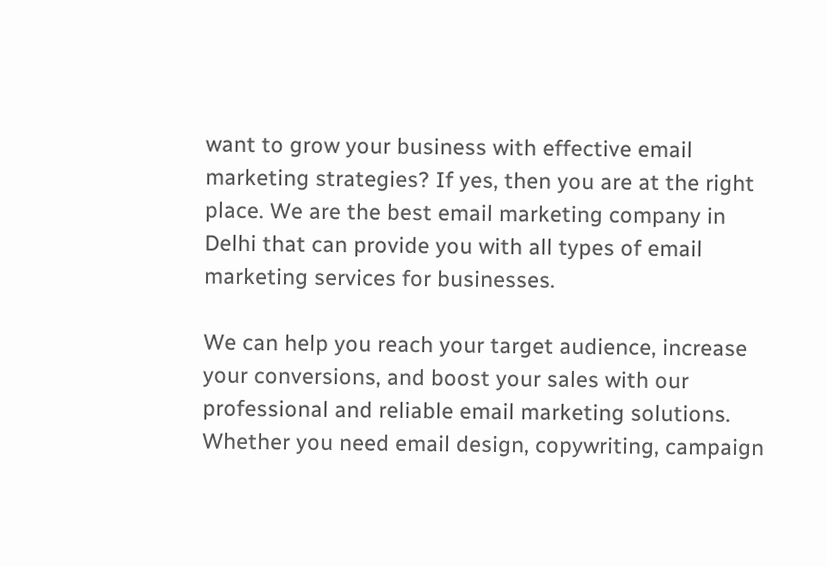want to grow your business with effective email marketing strategies? If yes, then you are at the right place. We are the best email marketing company in Delhi that can provide you with all types of email marketing services for businesses.

We can help you reach your target audience, increase your conversions, and boost your sales with our professional and reliable email marketing solutions. Whether you need email design, copywriting, campaign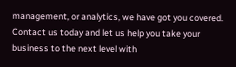management, or analytics, we have got you covered. Contact us today and let us help you take your business to the next level with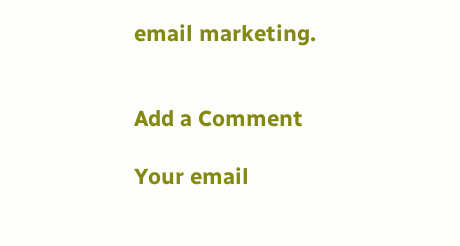email marketing.


Add a Comment

Your email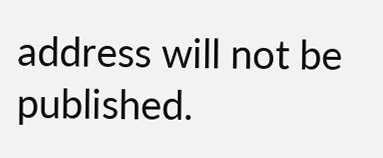address will not be published.